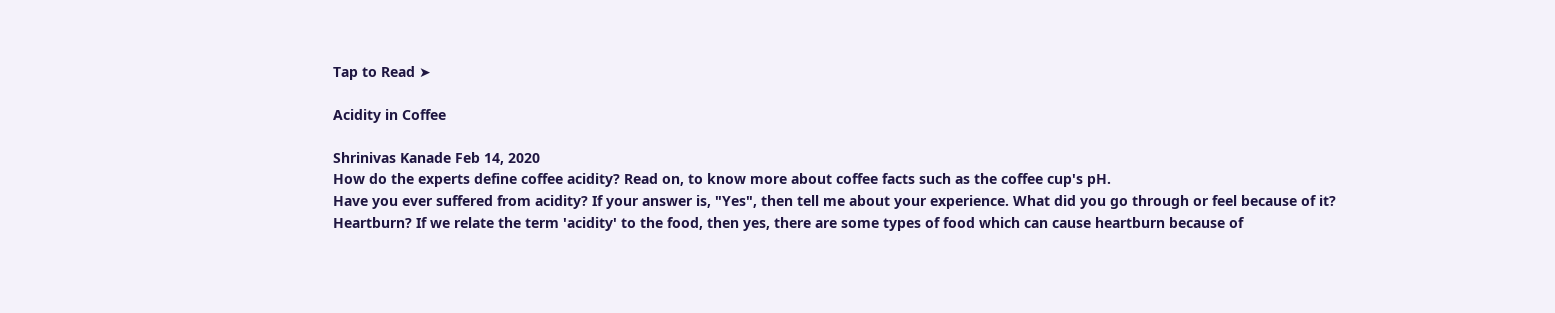Tap to Read ➤

Acidity in Coffee

Shrinivas Kanade Feb 14, 2020
How do the experts define coffee acidity? Read on, to know more about coffee facts such as the coffee cup's pH.
Have you ever suffered from acidity? If your answer is, "Yes", then tell me about your experience. What did you go through or feel because of it? Heartburn? If we relate the term 'acidity' to the food, then yes, there are some types of food which can cause heartburn because of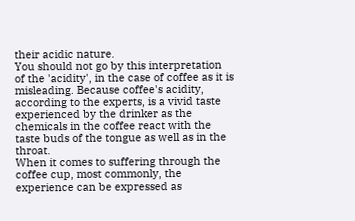their acidic nature.
You should not go by this interpretation of the 'acidity', in the case of coffee as it is misleading. Because coffee's acidity, according to the experts, is a vivid taste experienced by the drinker as the chemicals in the coffee react with the taste buds of the tongue as well as in the throat.
When it comes to suffering through the coffee cup, most commonly, the experience can be expressed as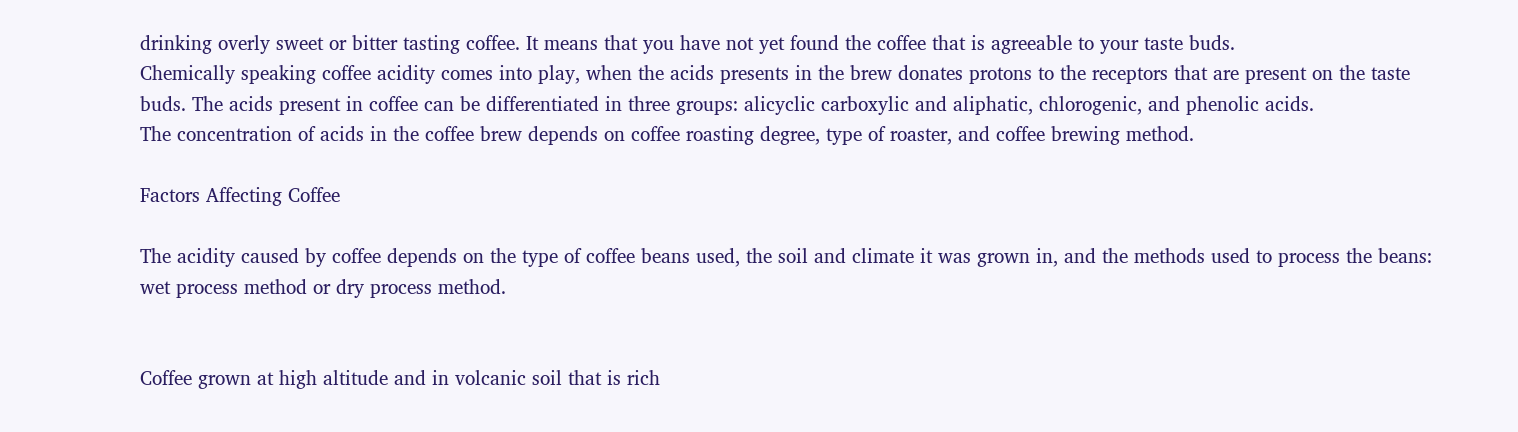drinking overly sweet or bitter tasting coffee. It means that you have not yet found the coffee that is agreeable to your taste buds.
Chemically speaking coffee acidity comes into play, when the acids presents in the brew donates protons to the receptors that are present on the taste buds. The acids present in coffee can be differentiated in three groups: alicyclic carboxylic and aliphatic, chlorogenic, and phenolic acids.
The concentration of acids in the coffee brew depends on coffee roasting degree, type of roaster, and coffee brewing method.

Factors Affecting Coffee

The acidity caused by coffee depends on the type of coffee beans used, the soil and climate it was grown in, and the methods used to process the beans: wet process method or dry process method.


Coffee grown at high altitude and in volcanic soil that is rich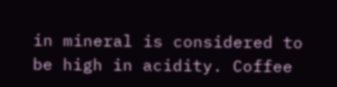in mineral is considered to be high in acidity. Coffee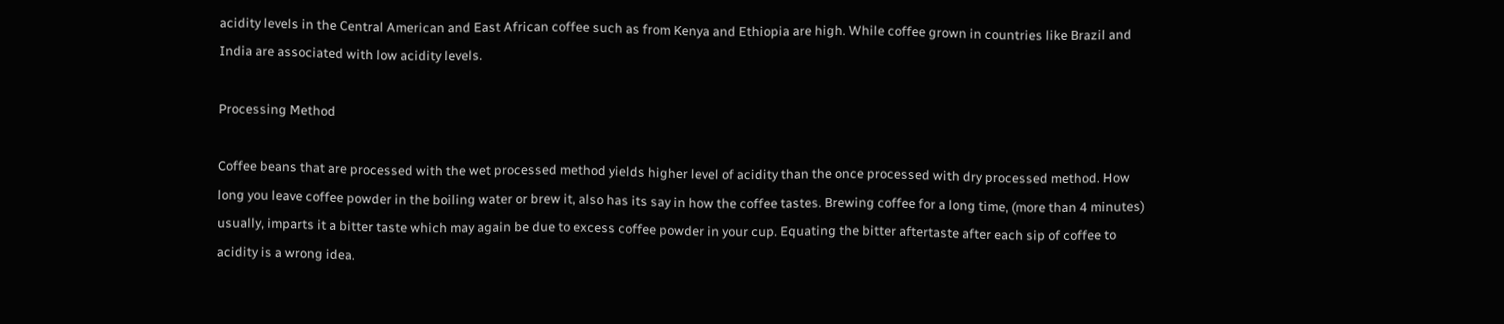acidity levels in the Central American and East African coffee such as from Kenya and Ethiopia are high. While coffee grown in countries like Brazil and India are associated with low acidity levels.

Processing Method

Coffee beans that are processed with the wet processed method yields higher level of acidity than the once processed with dry processed method. How long you leave coffee powder in the boiling water or brew it, also has its say in how the coffee tastes. Brewing coffee for a long time, (more than 4 minutes) usually, imparts it a bitter taste which may again be due to excess coffee powder in your cup. Equating the bitter aftertaste after each sip of coffee to acidity is a wrong idea.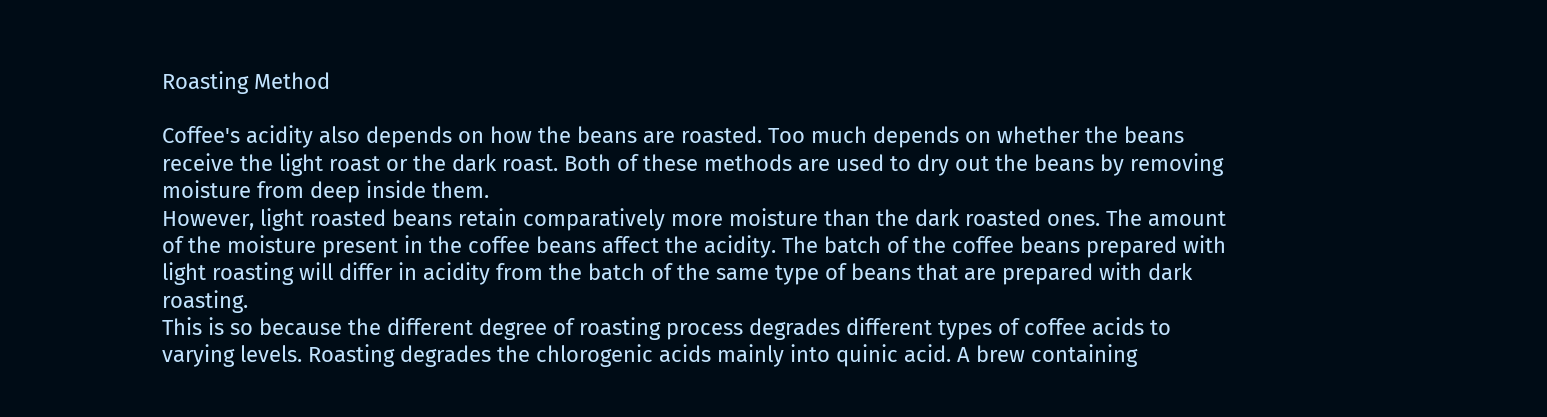Roasting Method

Coffee's acidity also depends on how the beans are roasted. Too much depends on whether the beans receive the light roast or the dark roast. Both of these methods are used to dry out the beans by removing moisture from deep inside them.
However, light roasted beans retain comparatively more moisture than the dark roasted ones. The amount of the moisture present in the coffee beans affect the acidity. The batch of the coffee beans prepared with light roasting will differ in acidity from the batch of the same type of beans that are prepared with dark roasting.
This is so because the different degree of roasting process degrades different types of coffee acids to varying levels. Roasting degrades the chlorogenic acids mainly into quinic acid. A brew containing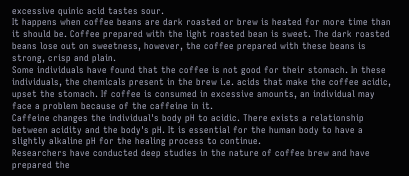excessive quinic acid tastes sour.
It happens when coffee beans are dark roasted or brew is heated for more time than it should be. Coffee prepared with the light roasted bean is sweet. The dark roasted beans lose out on sweetness, however, the coffee prepared with these beans is strong, crisp and plain.
Some individuals have found that the coffee is not good for their stomach. In these individuals, the chemicals present in the brew i.e. acids that make the coffee acidic, upset the stomach. If coffee is consumed in excessive amounts, an individual may face a problem because of the caffeine in it.
Caffeine changes the individual's body pH to acidic. There exists a relationship between acidity and the body's pH. It is essential for the human body to have a slightly alkaline pH for the healing process to continue.
Researchers have conducted deep studies in the nature of coffee brew and have prepared the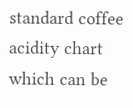standard coffee acidity chart which can be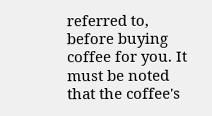referred to, before buying coffee for you. It must be noted that the coffee's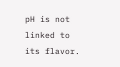pH is not linked to its flavor.